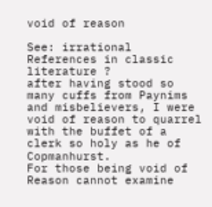void of reason

See: irrational
References in classic literature ?
after having stood so many cuffs from Paynims and misbelievers, I were void of reason to quarrel with the buffet of a clerk so holy as he of Copmanhurst.
For those being void of Reason cannot examine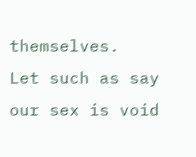themselves.
Let such as say our sex is void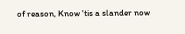of reason, Know 'tis a slander now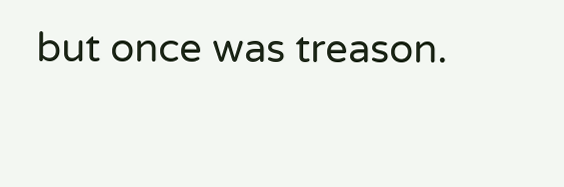but once was treason.